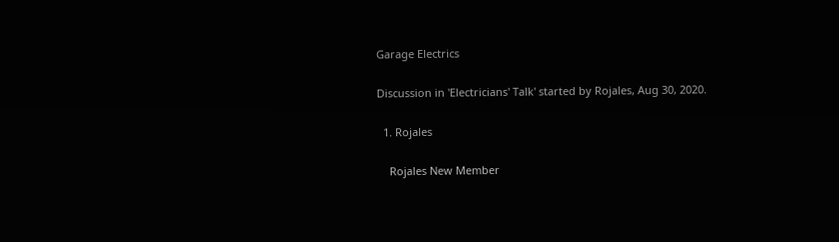Garage Electrics

Discussion in 'Electricians' Talk' started by Rojales, Aug 30, 2020.

  1. Rojales

    Rojales New Member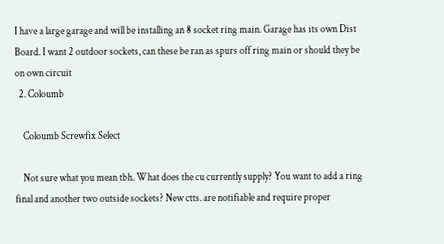I have a large garage and will be installing an 8 socket ring main. Garage has its own Dist Board. I want 2 outdoor sockets, can these be ran as spurs off ring main or should they be on own circuit
  2. Coloumb

    Coloumb Screwfix Select

    Not sure what you mean tbh. What does the cu currently supply? You want to add a ring final and another two outside sockets? New ctts. are notifiable and require proper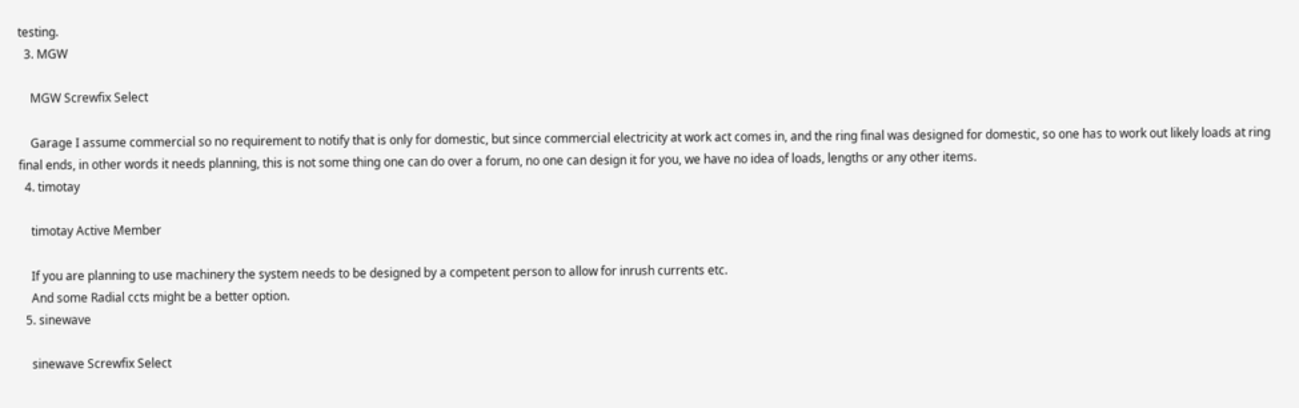testing.
  3. MGW

    MGW Screwfix Select

    Garage I assume commercial so no requirement to notify that is only for domestic, but since commercial electricity at work act comes in, and the ring final was designed for domestic, so one has to work out likely loads at ring final ends, in other words it needs planning, this is not some thing one can do over a forum, no one can design it for you, we have no idea of loads, lengths or any other items.
  4. timotay

    timotay Active Member

    If you are planning to use machinery the system needs to be designed by a competent person to allow for inrush currents etc.
    And some Radial ccts might be a better option.
  5. sinewave

    sinewave Screwfix Select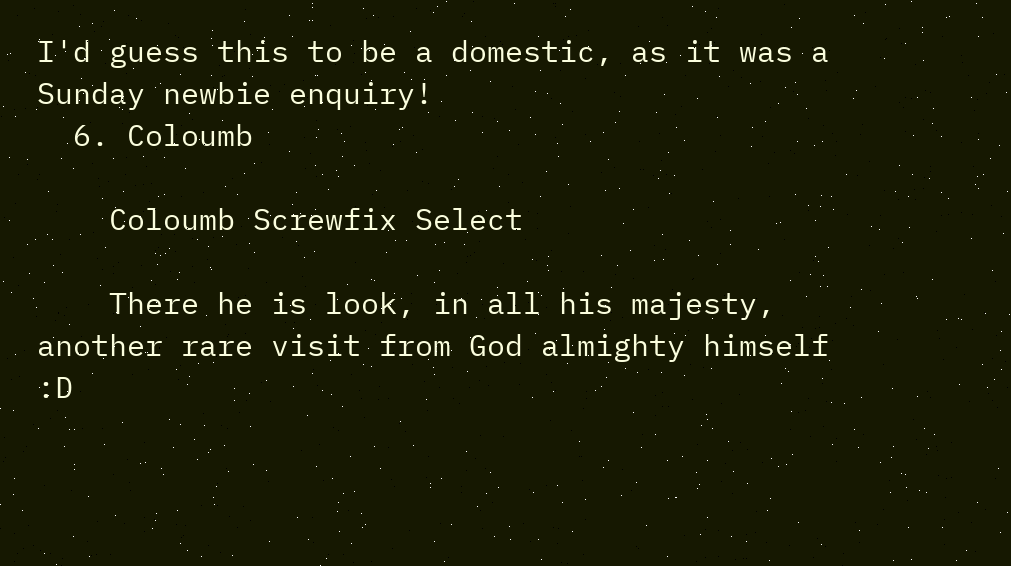I'd guess this to be a domestic, as it was a Sunday newbie enquiry!
  6. Coloumb

    Coloumb Screwfix Select

    There he is look, in all his majesty, another rare visit from God almighty himself :D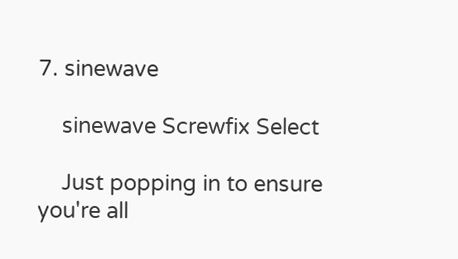7. sinewave

    sinewave Screwfix Select

    Just popping in to ensure you're all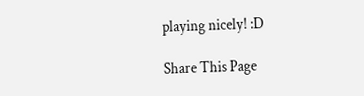playing nicely! :D

Share This Page